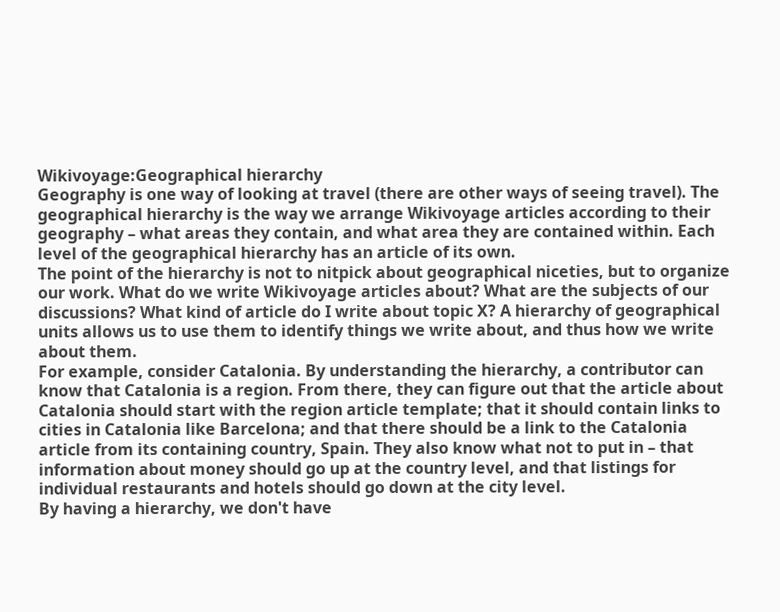Wikivoyage:Geographical hierarchy
Geography is one way of looking at travel (there are other ways of seeing travel). The geographical hierarchy is the way we arrange Wikivoyage articles according to their geography – what areas they contain, and what area they are contained within. Each level of the geographical hierarchy has an article of its own.
The point of the hierarchy is not to nitpick about geographical niceties, but to organize our work. What do we write Wikivoyage articles about? What are the subjects of our discussions? What kind of article do I write about topic X? A hierarchy of geographical units allows us to use them to identify things we write about, and thus how we write about them.
For example, consider Catalonia. By understanding the hierarchy, a contributor can know that Catalonia is a region. From there, they can figure out that the article about Catalonia should start with the region article template; that it should contain links to cities in Catalonia like Barcelona; and that there should be a link to the Catalonia article from its containing country, Spain. They also know what not to put in – that information about money should go up at the country level, and that listings for individual restaurants and hotels should go down at the city level.
By having a hierarchy, we don't have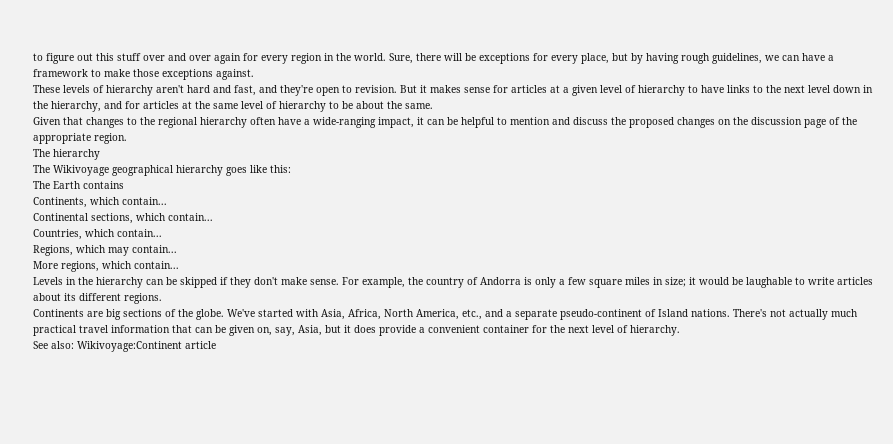to figure out this stuff over and over again for every region in the world. Sure, there will be exceptions for every place, but by having rough guidelines, we can have a framework to make those exceptions against.
These levels of hierarchy aren't hard and fast, and they're open to revision. But it makes sense for articles at a given level of hierarchy to have links to the next level down in the hierarchy, and for articles at the same level of hierarchy to be about the same.
Given that changes to the regional hierarchy often have a wide-ranging impact, it can be helpful to mention and discuss the proposed changes on the discussion page of the appropriate region.
The hierarchy
The Wikivoyage geographical hierarchy goes like this:
The Earth contains
Continents, which contain...
Continental sections, which contain...
Countries, which contain...
Regions, which may contain...
More regions, which contain...
Levels in the hierarchy can be skipped if they don't make sense. For example, the country of Andorra is only a few square miles in size; it would be laughable to write articles about its different regions.
Continents are big sections of the globe. We've started with Asia, Africa, North America, etc., and a separate pseudo-continent of Island nations. There's not actually much practical travel information that can be given on, say, Asia, but it does provide a convenient container for the next level of hierarchy.
See also: Wikivoyage:Continent article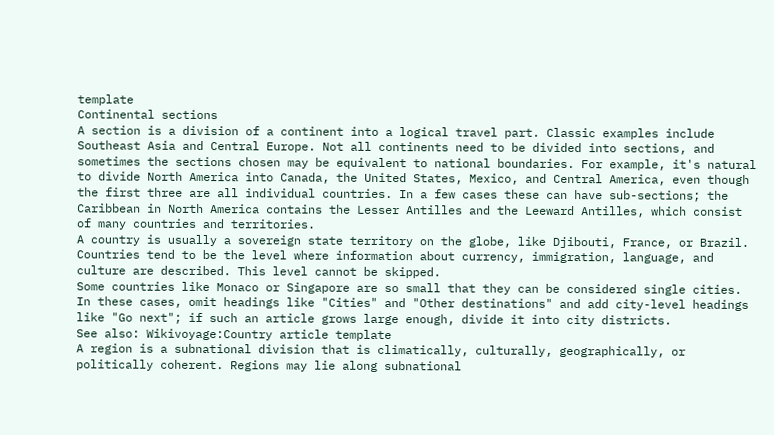template
Continental sections
A section is a division of a continent into a logical travel part. Classic examples include Southeast Asia and Central Europe. Not all continents need to be divided into sections, and sometimes the sections chosen may be equivalent to national boundaries. For example, it's natural to divide North America into Canada, the United States, Mexico, and Central America, even though the first three are all individual countries. In a few cases these can have sub-sections; the Caribbean in North America contains the Lesser Antilles and the Leeward Antilles, which consist of many countries and territories.
A country is usually a sovereign state territory on the globe, like Djibouti, France, or Brazil. Countries tend to be the level where information about currency, immigration, language, and culture are described. This level cannot be skipped.
Some countries like Monaco or Singapore are so small that they can be considered single cities. In these cases, omit headings like "Cities" and "Other destinations" and add city-level headings like "Go next"; if such an article grows large enough, divide it into city districts.
See also: Wikivoyage:Country article template
A region is a subnational division that is climatically, culturally, geographically, or politically coherent. Regions may lie along subnational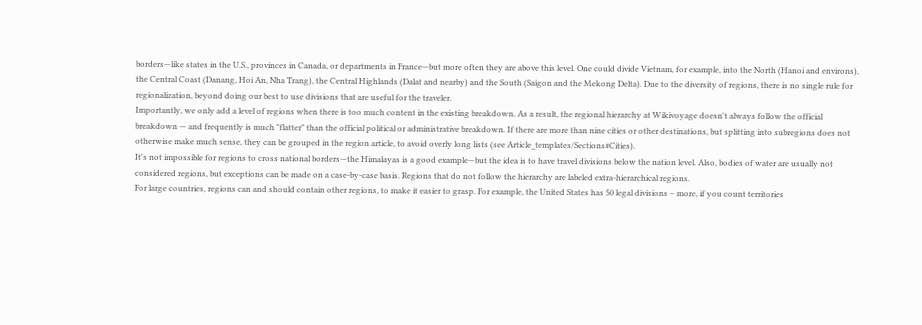borders—like states in the U.S., provinces in Canada, or departments in France—but more often they are above this level. One could divide Vietnam, for example, into the North (Hanoi and environs), the Central Coast (Danang, Hoi An, Nha Trang), the Central Highlands (Dalat and nearby) and the South (Saigon and the Mekong Delta). Due to the diversity of regions, there is no single rule for regionalization, beyond doing our best to use divisions that are useful for the traveler.
Importantly, we only add a level of regions when there is too much content in the existing breakdown. As a result, the regional hierarchy at Wikivoyage doesn't always follow the official breakdown — and frequently is much "flatter" than the official political or administrative breakdown. If there are more than nine cities or other destinations, but splitting into subregions does not otherwise make much sense, they can be grouped in the region article, to avoid overly long lists (see Article_templates/Sections#Cities).
It's not impossible for regions to cross national borders—the Himalayas is a good example—but the idea is to have travel divisions below the nation level. Also, bodies of water are usually not considered regions, but exceptions can be made on a case-by-case basis. Regions that do not follow the hierarchy are labeled extra-hierarchical regions.
For large countries, regions can and should contain other regions, to make it easier to grasp. For example, the United States has 50 legal divisions – more, if you count territories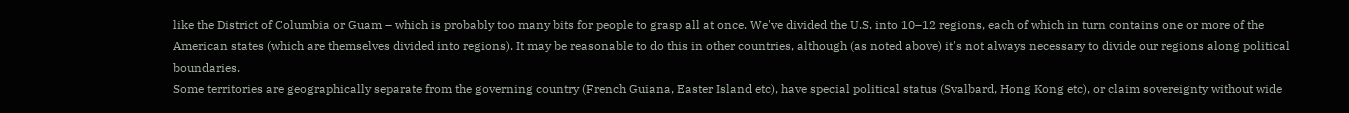like the District of Columbia or Guam – which is probably too many bits for people to grasp all at once. We've divided the U.S. into 10–12 regions, each of which in turn contains one or more of the American states (which are themselves divided into regions). It may be reasonable to do this in other countries, although (as noted above) it's not always necessary to divide our regions along political boundaries.
Some territories are geographically separate from the governing country (French Guiana, Easter Island etc), have special political status (Svalbard, Hong Kong etc), or claim sovereignty without wide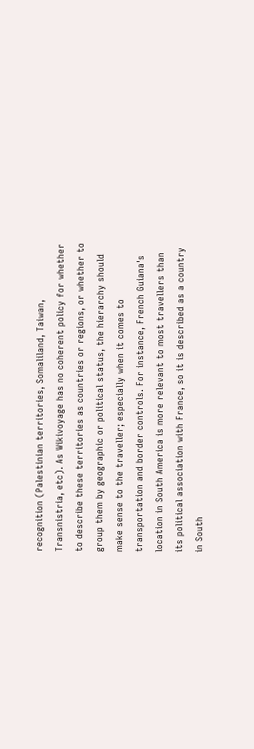recognition (Palestinian territories, Somaliland, Taiwan, Transnistria, etc). As Wikivoyage has no coherent policy for whether to describe these territories as countries or regions, or whether to group them by geographic or political status, the hierarchy should make sense to the traveller; especially when it comes to transportation and border controls. For instance, French Guiana's location in South America is more relevant to most travellers than its political association with France, so it is described as a country in South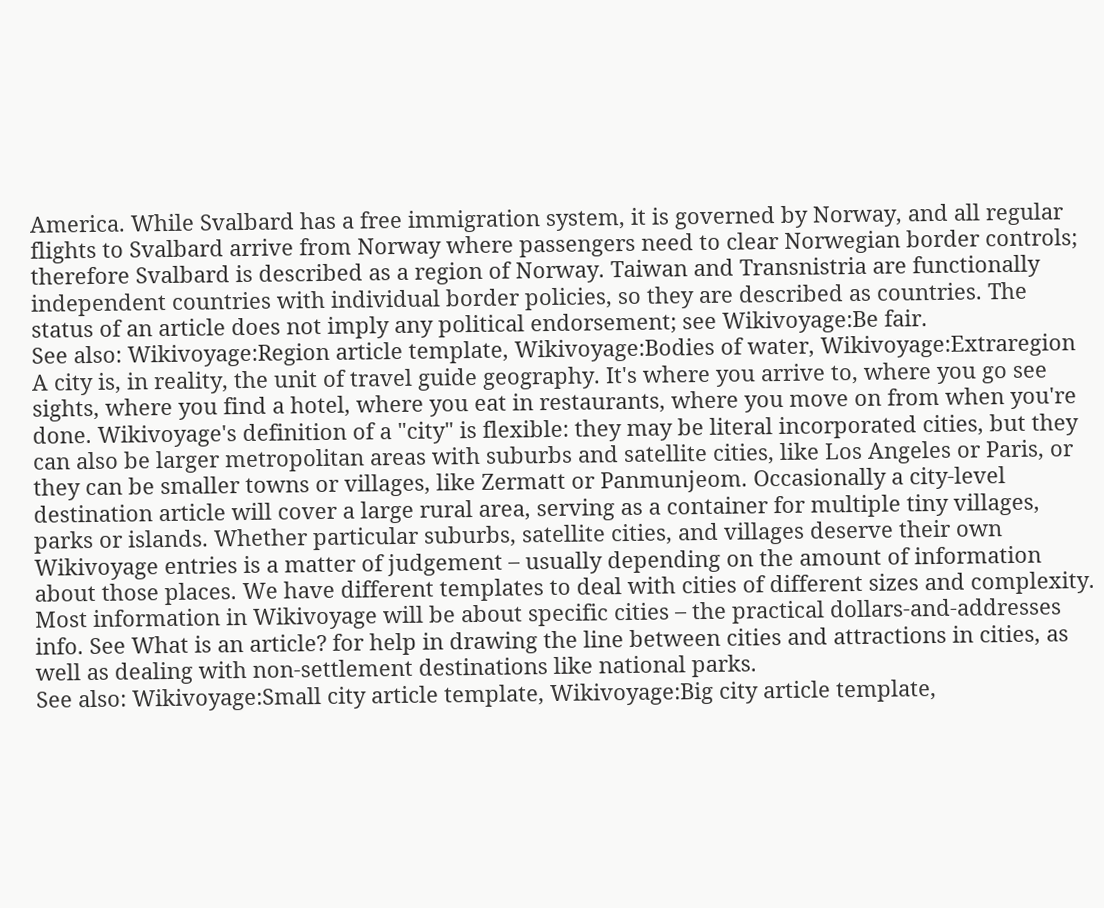America. While Svalbard has a free immigration system, it is governed by Norway, and all regular flights to Svalbard arrive from Norway where passengers need to clear Norwegian border controls; therefore Svalbard is described as a region of Norway. Taiwan and Transnistria are functionally independent countries with individual border policies, so they are described as countries. The status of an article does not imply any political endorsement; see Wikivoyage:Be fair.
See also: Wikivoyage:Region article template, Wikivoyage:Bodies of water, Wikivoyage:Extraregion
A city is, in reality, the unit of travel guide geography. It's where you arrive to, where you go see sights, where you find a hotel, where you eat in restaurants, where you move on from when you're done. Wikivoyage's definition of a "city" is flexible: they may be literal incorporated cities, but they can also be larger metropolitan areas with suburbs and satellite cities, like Los Angeles or Paris, or they can be smaller towns or villages, like Zermatt or Panmunjeom. Occasionally a city-level destination article will cover a large rural area, serving as a container for multiple tiny villages, parks or islands. Whether particular suburbs, satellite cities, and villages deserve their own Wikivoyage entries is a matter of judgement – usually depending on the amount of information about those places. We have different templates to deal with cities of different sizes and complexity.
Most information in Wikivoyage will be about specific cities – the practical dollars-and-addresses info. See What is an article? for help in drawing the line between cities and attractions in cities, as well as dealing with non-settlement destinations like national parks.
See also: Wikivoyage:Small city article template, Wikivoyage:Big city article template,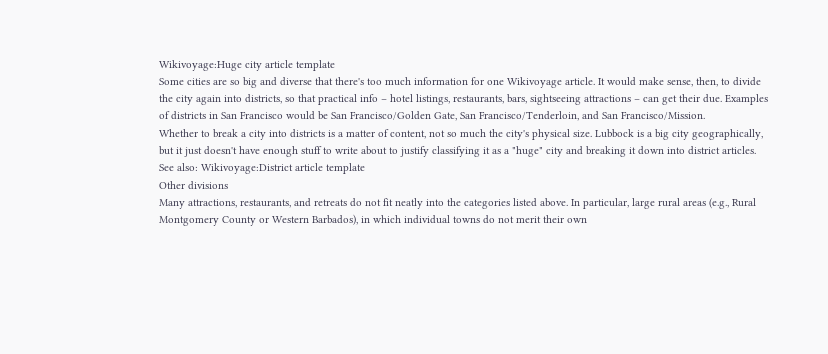Wikivoyage:Huge city article template
Some cities are so big and diverse that there's too much information for one Wikivoyage article. It would make sense, then, to divide the city again into districts, so that practical info – hotel listings, restaurants, bars, sightseeing attractions – can get their due. Examples of districts in San Francisco would be San Francisco/Golden Gate, San Francisco/Tenderloin, and San Francisco/Mission.
Whether to break a city into districts is a matter of content, not so much the city's physical size. Lubbock is a big city geographically, but it just doesn't have enough stuff to write about to justify classifying it as a "huge" city and breaking it down into district articles.
See also: Wikivoyage:District article template
Other divisions
Many attractions, restaurants, and retreats do not fit neatly into the categories listed above. In particular, large rural areas (e.g., Rural Montgomery County or Western Barbados), in which individual towns do not merit their own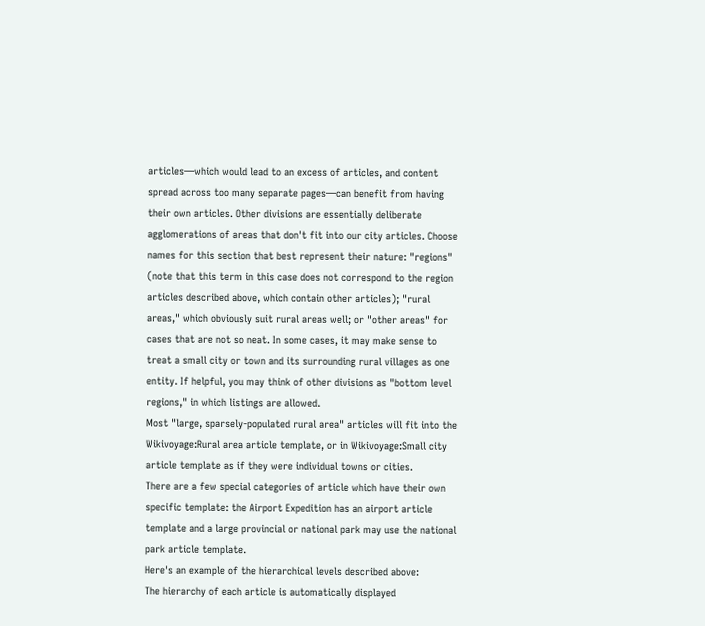articles—which would lead to an excess of articles, and content spread across too many separate pages—can benefit from having their own articles. Other divisions are essentially deliberate agglomerations of areas that don't fit into our city articles. Choose names for this section that best represent their nature: "regions" (note that this term in this case does not correspond to the region articles described above, which contain other articles); "rural areas," which obviously suit rural areas well; or "other areas" for cases that are not so neat. In some cases, it may make sense to treat a small city or town and its surrounding rural villages as one entity. If helpful, you may think of other divisions as "bottom level regions," in which listings are allowed.
Most "large, sparsely-populated rural area" articles will fit into the Wikivoyage:Rural area article template, or in Wikivoyage:Small city article template as if they were individual towns or cities.
There are a few special categories of article which have their own specific template: the Airport Expedition has an airport article template and a large provincial or national park may use the national park article template.
Here's an example of the hierarchical levels described above:
The hierarchy of each article is automatically displayed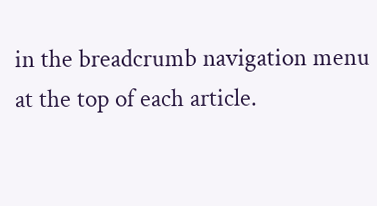in the breadcrumb navigation menu at the top of each article.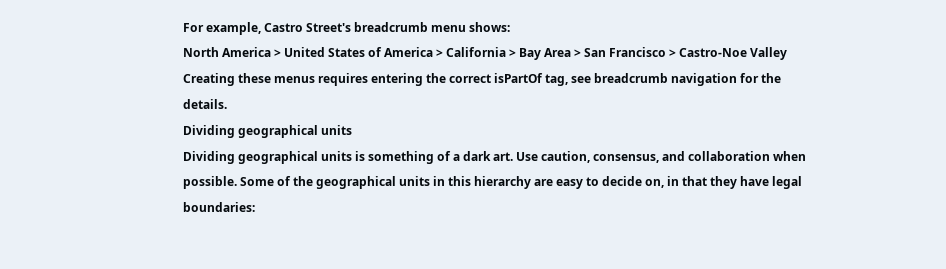For example, Castro Street's breadcrumb menu shows:
North America > United States of America > California > Bay Area > San Francisco > Castro-Noe Valley
Creating these menus requires entering the correct isPartOf tag, see breadcrumb navigation for the details.
Dividing geographical units
Dividing geographical units is something of a dark art. Use caution, consensus, and collaboration when possible. Some of the geographical units in this hierarchy are easy to decide on, in that they have legal boundaries: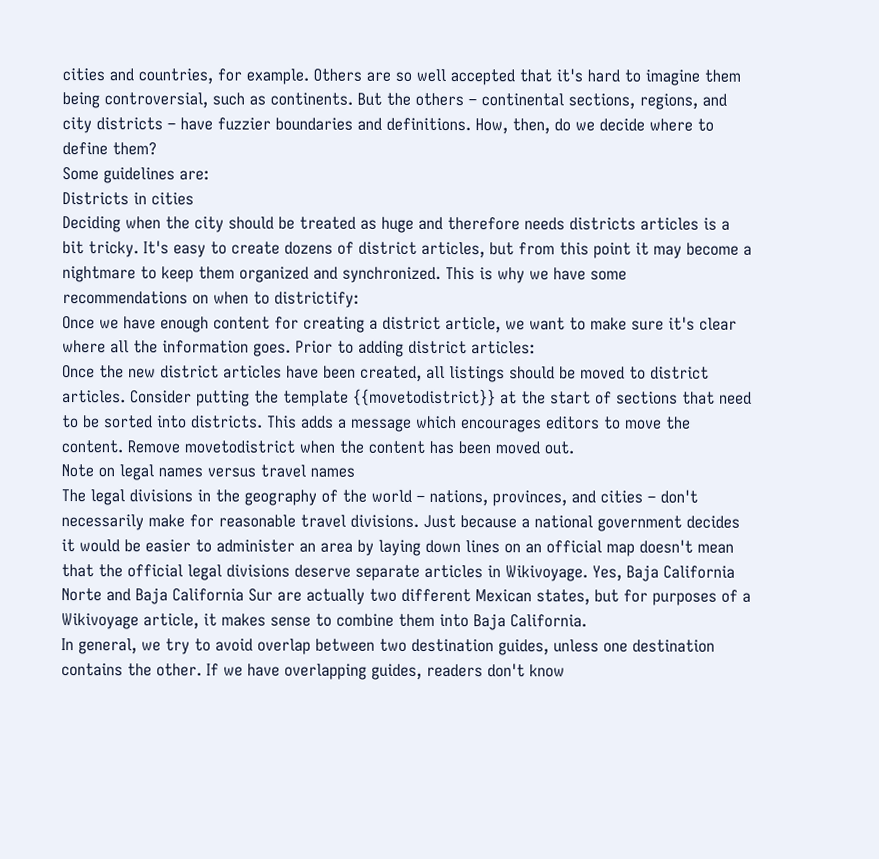cities and countries, for example. Others are so well accepted that it's hard to imagine them being controversial, such as continents. But the others – continental sections, regions, and city districts – have fuzzier boundaries and definitions. How, then, do we decide where to define them?
Some guidelines are:
Districts in cities
Deciding when the city should be treated as huge and therefore needs districts articles is a bit tricky. It's easy to create dozens of district articles, but from this point it may become a nightmare to keep them organized and synchronized. This is why we have some recommendations on when to districtify:
Once we have enough content for creating a district article, we want to make sure it's clear where all the information goes. Prior to adding district articles:
Once the new district articles have been created, all listings should be moved to district articles. Consider putting the template {{movetodistrict}} at the start of sections that need to be sorted into districts. This adds a message which encourages editors to move the content. Remove movetodistrict when the content has been moved out.
Note on legal names versus travel names
The legal divisions in the geography of the world – nations, provinces, and cities – don't necessarily make for reasonable travel divisions. Just because a national government decides it would be easier to administer an area by laying down lines on an official map doesn't mean that the official legal divisions deserve separate articles in Wikivoyage. Yes, Baja California Norte and Baja California Sur are actually two different Mexican states, but for purposes of a Wikivoyage article, it makes sense to combine them into Baja California.
In general, we try to avoid overlap between two destination guides, unless one destination contains the other. If we have overlapping guides, readers don't know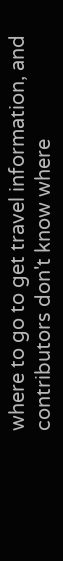where to go to get travel information, and contributors don't know where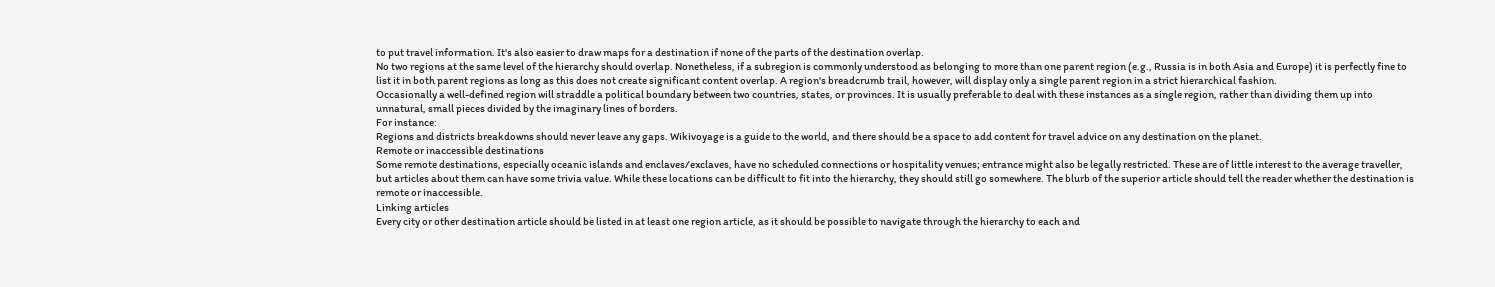to put travel information. It's also easier to draw maps for a destination if none of the parts of the destination overlap.
No two regions at the same level of the hierarchy should overlap. Nonetheless, if a subregion is commonly understood as belonging to more than one parent region (e.g., Russia is in both Asia and Europe) it is perfectly fine to list it in both parent regions as long as this does not create significant content overlap. A region's breadcrumb trail, however, will display only a single parent region in a strict hierarchical fashion.
Occasionally a well-defined region will straddle a political boundary between two countries, states, or provinces. It is usually preferable to deal with these instances as a single region, rather than dividing them up into unnatural, small pieces divided by the imaginary lines of borders.
For instance:
Regions and districts breakdowns should never leave any gaps. Wikivoyage is a guide to the world, and there should be a space to add content for travel advice on any destination on the planet.
Remote or inaccessible destinations
Some remote destinations, especially oceanic islands and enclaves/exclaves, have no scheduled connections or hospitality venues; entrance might also be legally restricted. These are of little interest to the average traveller, but articles about them can have some trivia value. While these locations can be difficult to fit into the hierarchy, they should still go somewhere. The blurb of the superior article should tell the reader whether the destination is remote or inaccessible.
Linking articles
Every city or other destination article should be listed in at least one region article, as it should be possible to navigate through the hierarchy to each and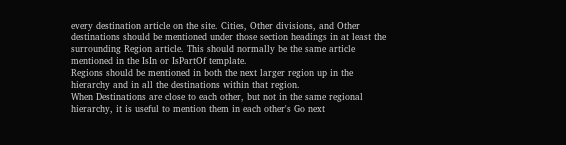every destination article on the site. Cities, Other divisions, and Other destinations should be mentioned under those section headings in at least the surrounding Region article. This should normally be the same article mentioned in the IsIn or IsPartOf template.
Regions should be mentioned in both the next larger region up in the hierarchy and in all the destinations within that region.
When Destinations are close to each other, but not in the same regional hierarchy, it is useful to mention them in each other's Go next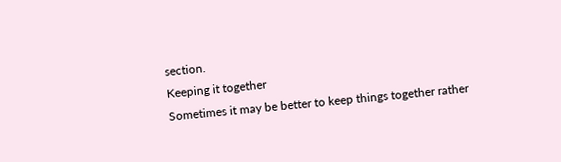section.
Keeping it together
Sometimes it may be better to keep things together rather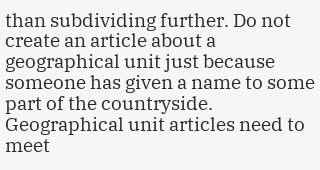than subdividing further. Do not create an article about a geographical unit just because someone has given a name to some part of the countryside. Geographical unit articles need to meet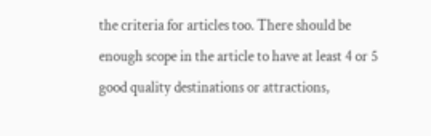the criteria for articles too. There should be enough scope in the article to have at least 4 or 5 good quality destinations or attractions,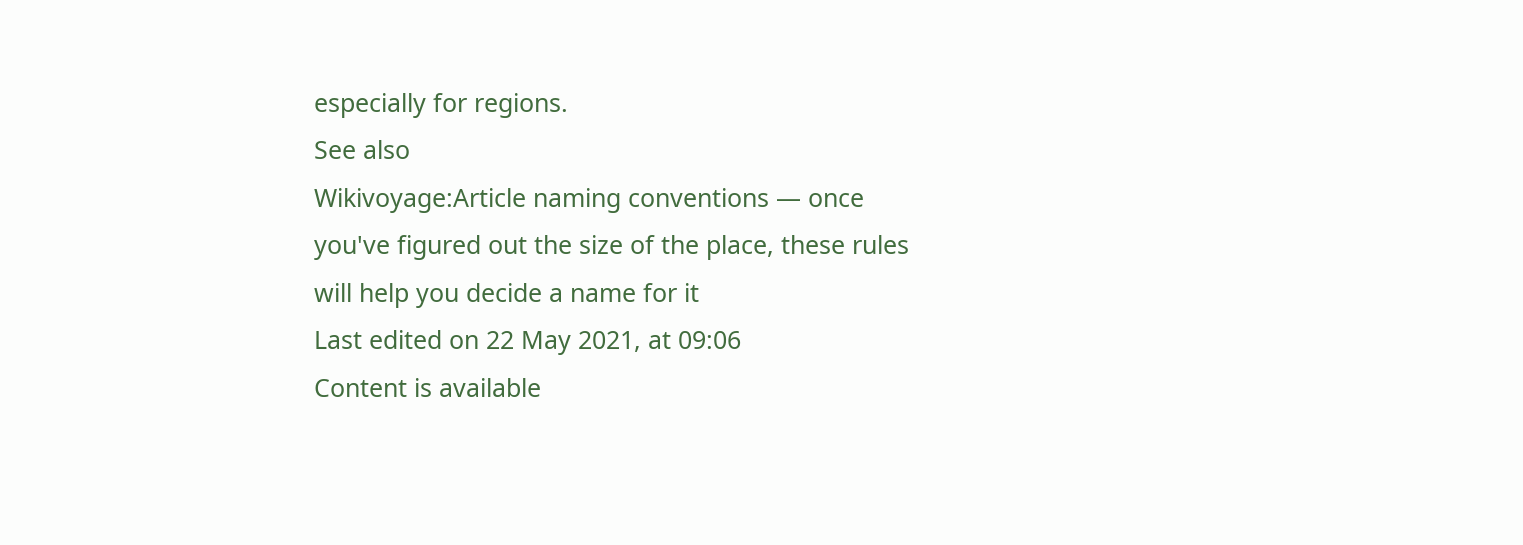especially for regions.
See also
Wikivoyage:Article naming conventions — once you've figured out the size of the place, these rules will help you decide a name for it
Last edited on 22 May 2021, at 09:06
Content is available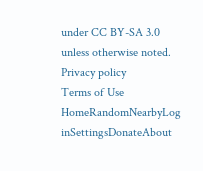under CC BY-SA 3.0 unless otherwise noted.
Privacy policy
Terms of Use
HomeRandomNearbyLog inSettingsDonateAbout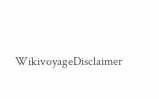WikivoyageDisclaimer